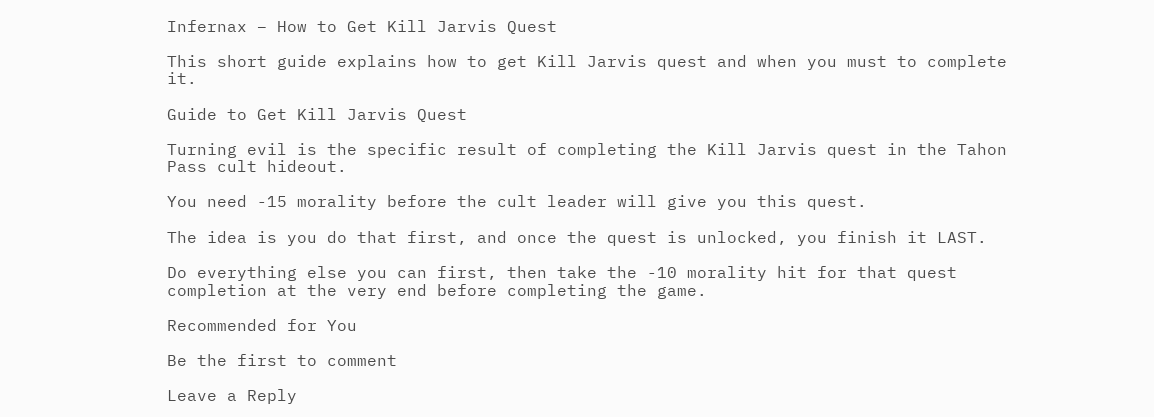Infernax – How to Get Kill Jarvis Quest

This short guide explains how to get Kill Jarvis quest and when you must to complete it.

Guide to Get Kill Jarvis Quest

Turning evil is the specific result of completing the Kill Jarvis quest in the Tahon Pass cult hideout.

You need -15 morality before the cult leader will give you this quest.

The idea is you do that first, and once the quest is unlocked, you finish it LAST.

Do everything else you can first, then take the -10 morality hit for that quest completion at the very end before completing the game.

Recommended for You

Be the first to comment

Leave a Reply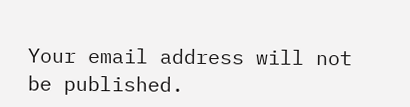Your email address will not be published.